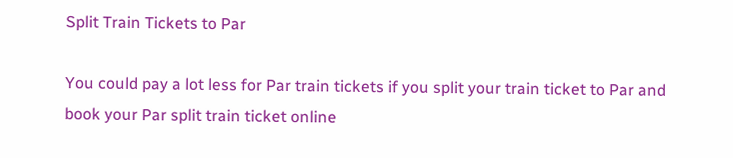Split Train Tickets to Par

You could pay a lot less for Par train tickets if you split your train ticket to Par and book your Par split train ticket online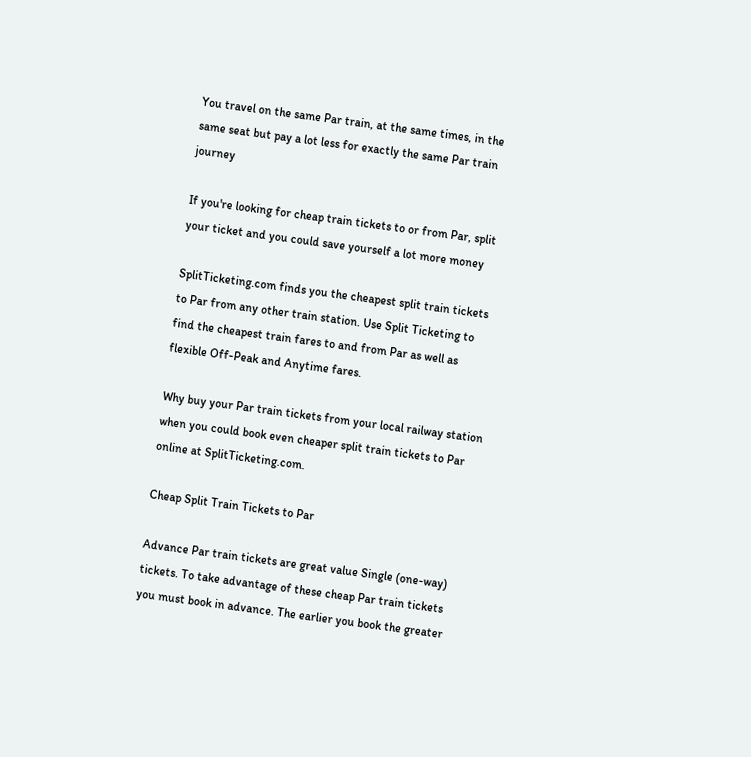You travel on the same Par train, at the same times, in the same seat but pay a lot less for exactly the same Par train journey

If you're looking for cheap train tickets to or from Par, split your ticket and you could save yourself a lot more money

SplitTicketing.com finds you the cheapest split train tickets to Par from any other train station. Use Split Ticketing to find the cheapest train fares to and from Par as well as flexible Off-Peak and Anytime fares.

Why buy your Par train tickets from your local railway station when you could book even cheaper split train tickets to Par online at SplitTicketing.com.

Cheap Split Train Tickets to Par

Advance Par train tickets are great value Single (one-way) tickets. To take advantage of these cheap Par train tickets you must book in advance. The earlier you book the greater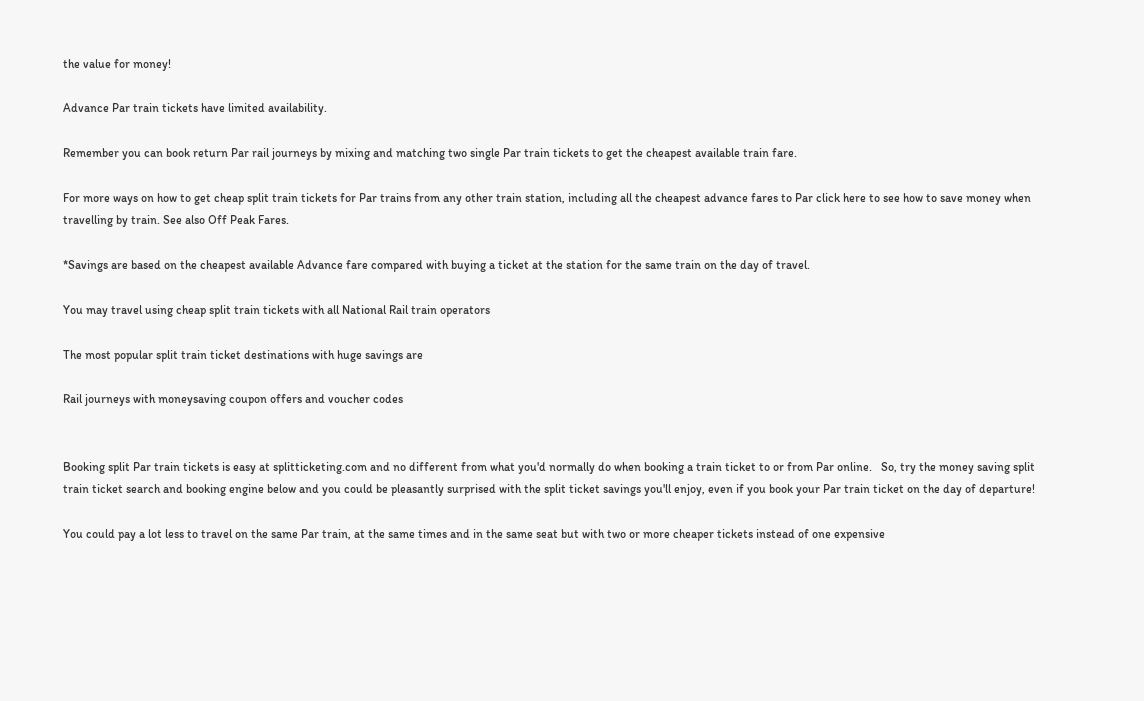the value for money!

Advance Par train tickets have limited availability.

Remember you can book return Par rail journeys by mixing and matching two single Par train tickets to get the cheapest available train fare.

For more ways on how to get cheap split train tickets for Par trains from any other train station, including all the cheapest advance fares to Par click here to see how to save money when travelling by train. See also Off Peak Fares.

*Savings are based on the cheapest available Advance fare compared with buying a ticket at the station for the same train on the day of travel.

You may travel using cheap split train tickets with all National Rail train operators

The most popular split train ticket destinations with huge savings are

Rail journeys with moneysaving coupon offers and voucher codes


Booking split Par train tickets is easy at splitticketing.com and no different from what you'd normally do when booking a train ticket to or from Par online.   So, try the money saving split train ticket search and booking engine below and you could be pleasantly surprised with the split ticket savings you'll enjoy, even if you book your Par train ticket on the day of departure!

You could pay a lot less to travel on the same Par train, at the same times and in the same seat but with two or more cheaper tickets instead of one expensive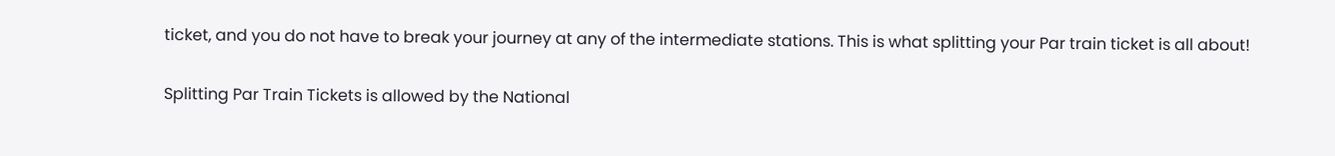ticket, and you do not have to break your journey at any of the intermediate stations. This is what splitting your Par train ticket is all about!

Splitting Par Train Tickets is allowed by the National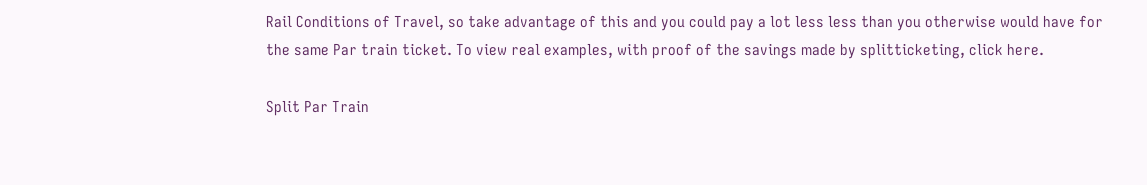Rail Conditions of Travel, so take advantage of this and you could pay a lot less less than you otherwise would have for the same Par train ticket. To view real examples, with proof of the savings made by splitticketing, click here.

Split Par Train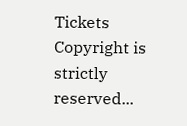Tickets  Copyright is strictly reserved...